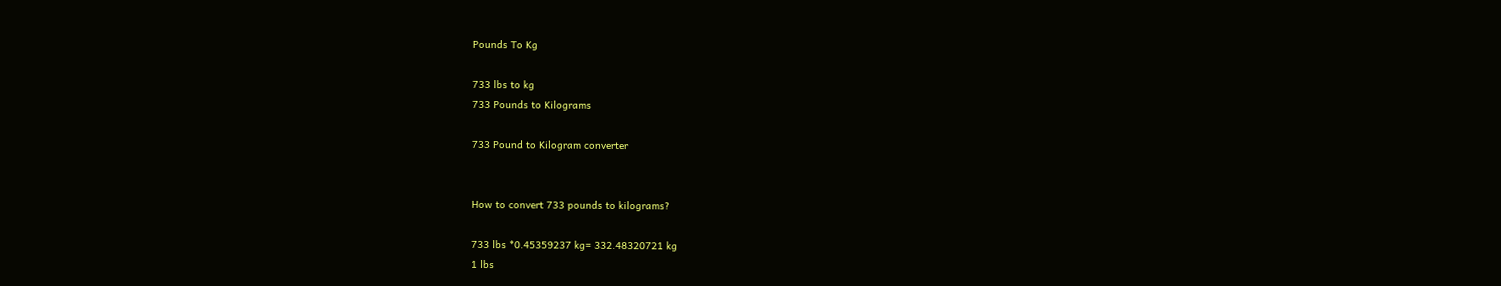Pounds To Kg

733 lbs to kg
733 Pounds to Kilograms

733 Pound to Kilogram converter


How to convert 733 pounds to kilograms?

733 lbs *0.45359237 kg= 332.48320721 kg
1 lbs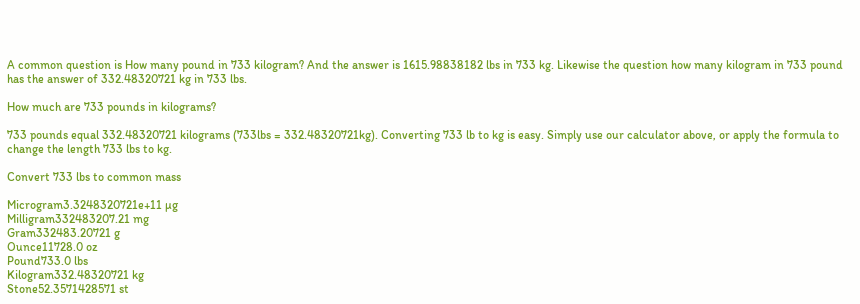A common question is How many pound in 733 kilogram? And the answer is 1615.98838182 lbs in 733 kg. Likewise the question how many kilogram in 733 pound has the answer of 332.48320721 kg in 733 lbs.

How much are 733 pounds in kilograms?

733 pounds equal 332.48320721 kilograms (733lbs = 332.48320721kg). Converting 733 lb to kg is easy. Simply use our calculator above, or apply the formula to change the length 733 lbs to kg.

Convert 733 lbs to common mass

Microgram3.3248320721e+11 µg
Milligram332483207.21 mg
Gram332483.20721 g
Ounce11728.0 oz
Pound733.0 lbs
Kilogram332.48320721 kg
Stone52.3571428571 st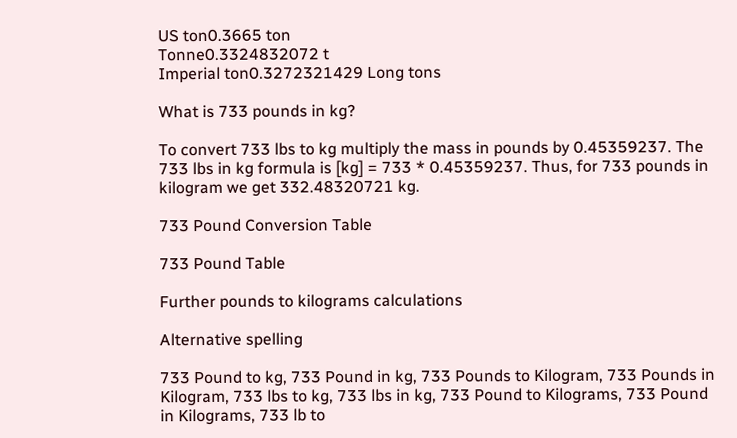US ton0.3665 ton
Tonne0.3324832072 t
Imperial ton0.3272321429 Long tons

What is 733 pounds in kg?

To convert 733 lbs to kg multiply the mass in pounds by 0.45359237. The 733 lbs in kg formula is [kg] = 733 * 0.45359237. Thus, for 733 pounds in kilogram we get 332.48320721 kg.

733 Pound Conversion Table

733 Pound Table

Further pounds to kilograms calculations

Alternative spelling

733 Pound to kg, 733 Pound in kg, 733 Pounds to Kilogram, 733 Pounds in Kilogram, 733 lbs to kg, 733 lbs in kg, 733 Pound to Kilograms, 733 Pound in Kilograms, 733 lb to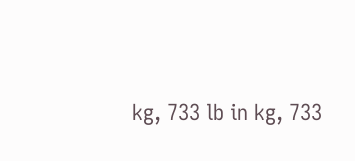kg, 733 lb in kg, 733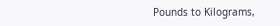Pounds to Kilograms,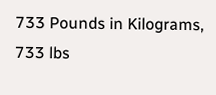733 Pounds in Kilograms, 733 lbs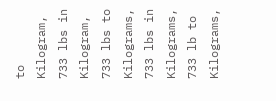to Kilogram, 733 lbs in Kilogram, 733 lbs to Kilograms, 733 lbs in Kilograms, 733 lb to Kilograms,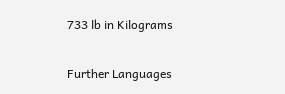733 lb in Kilograms

Further Languages